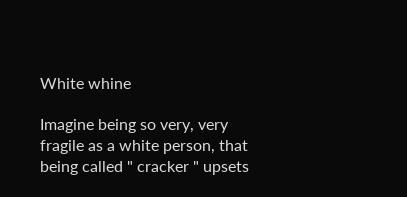White whine

Imagine being so very, very fragile as a white person, that being called " cracker " upsets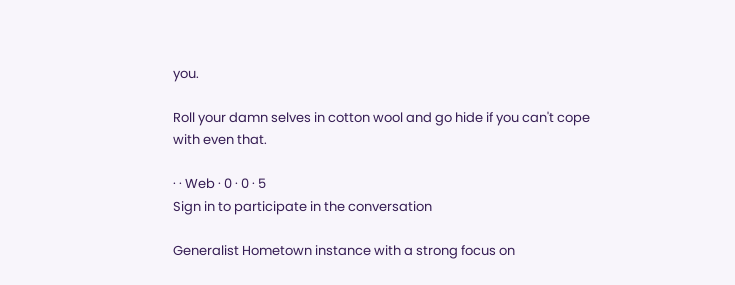you.

Roll your damn selves in cotton wool and go hide if you can't cope with even that.

· · Web · 0 · 0 · 5
Sign in to participate in the conversation

Generalist Hometown instance with a strong focus on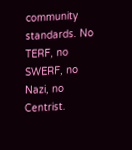community standards. No TERF, no SWERF, no Nazi, no Centrist.